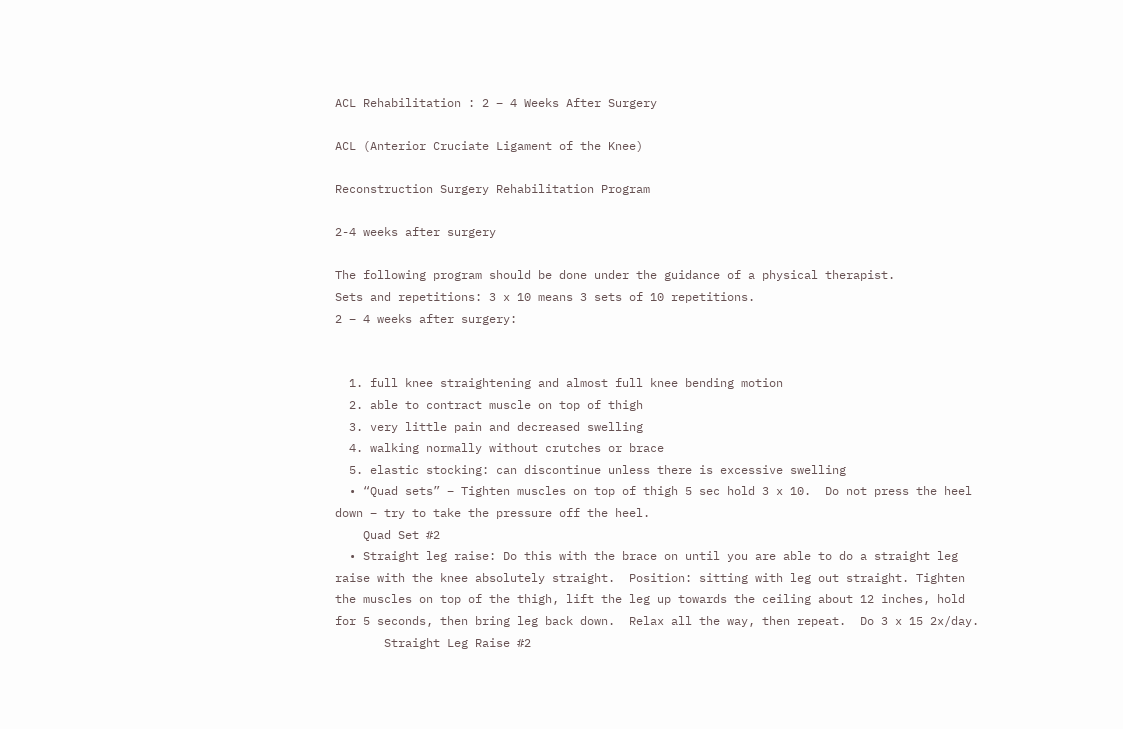ACL Rehabilitation : 2 – 4 Weeks After Surgery

ACL (Anterior Cruciate Ligament of the Knee)

Reconstruction Surgery Rehabilitation Program

2-4 weeks after surgery

The following program should be done under the guidance of a physical therapist.
Sets and repetitions: 3 x 10 means 3 sets of 10 repetitions.
2 – 4 weeks after surgery:


  1. full knee straightening and almost full knee bending motion
  2. able to contract muscle on top of thigh
  3. very little pain and decreased swelling
  4. walking normally without crutches or brace
  5. elastic stocking: can discontinue unless there is excessive swelling
  • “Quad sets” – Tighten muscles on top of thigh 5 sec hold 3 x 10.  Do not press the heel down – try to take the pressure off the heel.
    Quad Set #2
  • Straight leg raise: Do this with the brace on until you are able to do a straight leg raise with the knee absolutely straight.  Position: sitting with leg out straight. Tighten the muscles on top of the thigh, lift the leg up towards the ceiling about 12 inches, hold for 5 seconds, then bring leg back down.  Relax all the way, then repeat.  Do 3 x 15 2x/day.
       Straight Leg Raise #2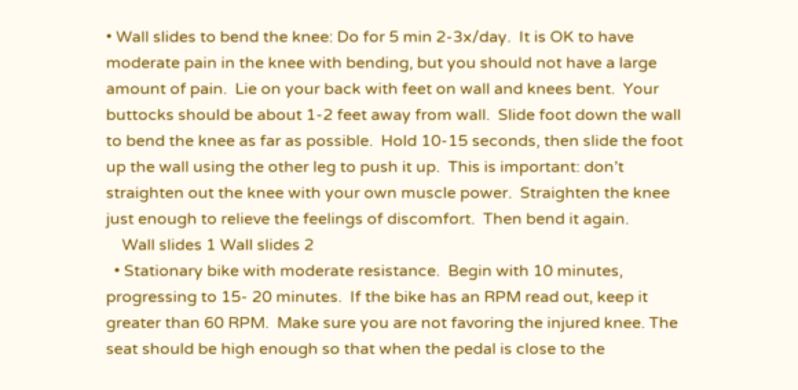• Wall slides to bend the knee: Do for 5 min 2-3x/day.  It is OK to have moderate pain in the knee with bending, but you should not have a large amount of pain.  Lie on your back with feet on wall and knees bent.  Your buttocks should be about 1-2 feet away from wall.  Slide foot down the wall to bend the knee as far as possible.  Hold 10-15 seconds, then slide the foot up the wall using the other leg to push it up.  This is important: don’t straighten out the knee with your own muscle power.  Straighten the knee just enough to relieve the feelings of discomfort.  Then bend it again.
    Wall slides 1 Wall slides 2
  • Stationary bike with moderate resistance.  Begin with 10 minutes, progressing to 15- 20 minutes.  If the bike has an RPM read out, keep it greater than 60 RPM.  Make sure you are not favoring the injured knee. The seat should be high enough so that when the pedal is close to the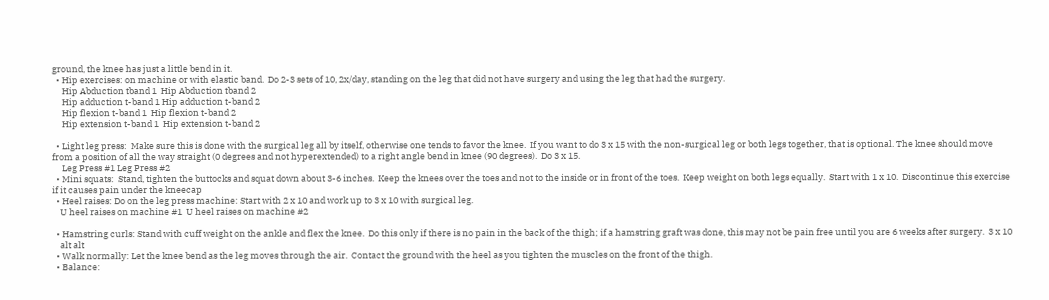ground, the knee has just a little bend in it.
  • Hip exercises: on machine or with elastic band.  Do 2-3 sets of 10, 2x/day, standing on the leg that did not have surgery and using the leg that had the surgery.
     Hip Abduction tband 1  Hip Abduction tband 2
     Hip adduction t-band 1 Hip adduction t-band 2
     Hip flexion t-band 1  Hip flexion t-band 2
     Hip extension t-band 1  Hip extension t-band 2

  • Light leg press:  Make sure this is done with the surgical leg all by itself, otherwise one tends to favor the knee.  If you want to do 3 x 15 with the non-surgical leg or both legs together, that is optional. The knee should move from a position of all the way straight (0 degrees and not hyperextended) to a right angle bend in knee (90 degrees).  Do 3 x 15.
     Leg Press #1 Leg Press #2
  • Mini squats:  Stand, tighten the buttocks and squat down about 3-6 inches.  Keep the knees over the toes and not to the inside or in front of the toes.  Keep weight on both legs equally.  Start with 1 x 10.  Discontinue this exercise if it causes pain under the kneecap
  • Heel raises: Do on the leg press machine: Start with 2 x 10 and work up to 3 x 10 with surgical leg.
    U heel raises on machine #1  U heel raises on machine #2

  • Hamstring curls: Stand with cuff weight on the ankle and flex the knee.  Do this only if there is no pain in the back of the thigh; if a hamstring graft was done, this may not be pain free until you are 6 weeks after surgery.  3 x 10
    alt alt
  • Walk normally: Let the knee bend as the leg moves through the air.  Contact the ground with the heel as you tighten the muscles on the front of the thigh.
  • Balance: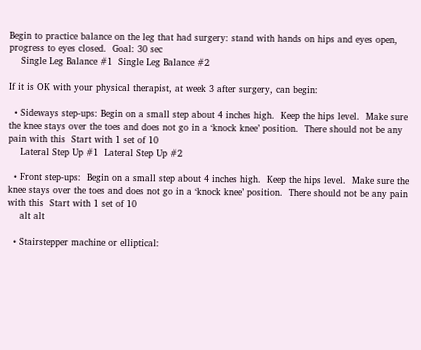Begin to practice balance on the leg that had surgery: stand with hands on hips and eyes open, progress to eyes closed.  Goal: 30 sec
    Single Leg Balance #1  Single Leg Balance #2

If it is OK with your physical therapist, at week 3 after surgery, can begin:

  • Sideways step-ups: Begin on a small step about 4 inches high.  Keep the hips level.  Make sure the knee stays over the toes and does not go in a ‘knock knee’ position.  There should not be any pain with this  Start with 1 set of 10
    Lateral Step Up #1  Lateral Step Up #2

  • Front step-ups:  Begin on a small step about 4 inches high.  Keep the hips level.  Make sure the knee stays over the toes and does not go in a ‘knock knee’ position.  There should not be any pain with this  Start with 1 set of 10
    alt alt

  • Stairstepper machine or elliptical: